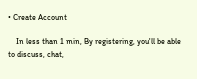• Create Account

    In less than 1 min, By registering, you'll be able to discuss, chat,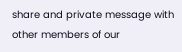share and private message with other members of our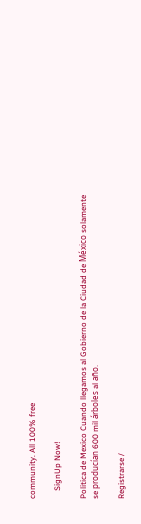community. All 100% free

    SignUp Now!

Politica de Mexico Cuando llegamos al Gobierno de la Ciudad de México solamente se producían 600 mil árboles al año.

Registrarse /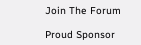Join The Forum

Proud Sponsor